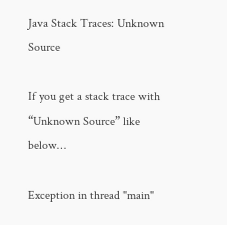Java Stack Traces: Unknown Source

If you get a stack trace with “Unknown Source” like below…

Exception in thread "main"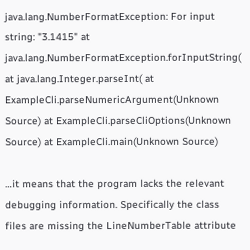java.lang.NumberFormatException: For input string: "3.1415" at java.lang.NumberFormatException.forInputString( at java.lang.Integer.parseInt( at ExampleCli.parseNumericArgument(Unknown Source) at ExampleCli.parseCliOptions(Unknown Source) at ExampleCli.main(Unknown Source)

…it means that the program lacks the relevant debugging information. Specifically the class files are missing the LineNumberTable attribute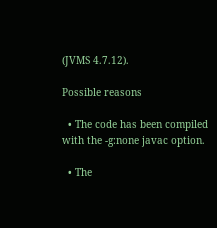(JVMS 4.7.12).

Possible reasons

  • The code has been compiled with the -g:none javac option.

  • The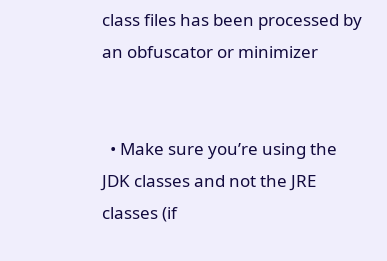class files has been processed by an obfuscator or minimizer


  • Make sure you’re using the JDK classes and not the JRE classes (if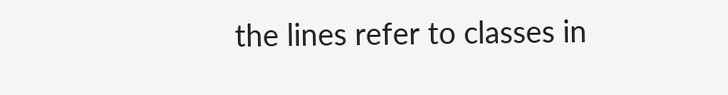the lines refer to classes in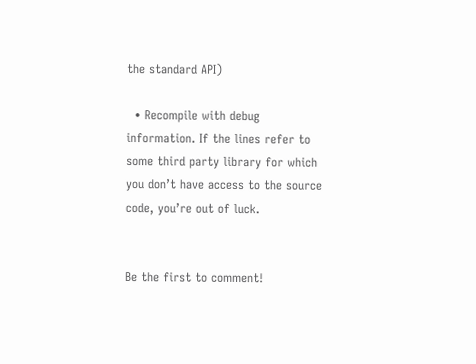the standard API)

  • Recompile with debug information. If the lines refer to some third party library for which you don’t have access to the source code, you’re out of luck.


Be the first to comment!